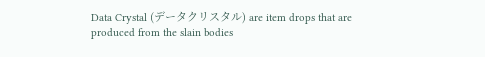Data Crystal (データクリスタル) are item drops that are produced from the slain bodies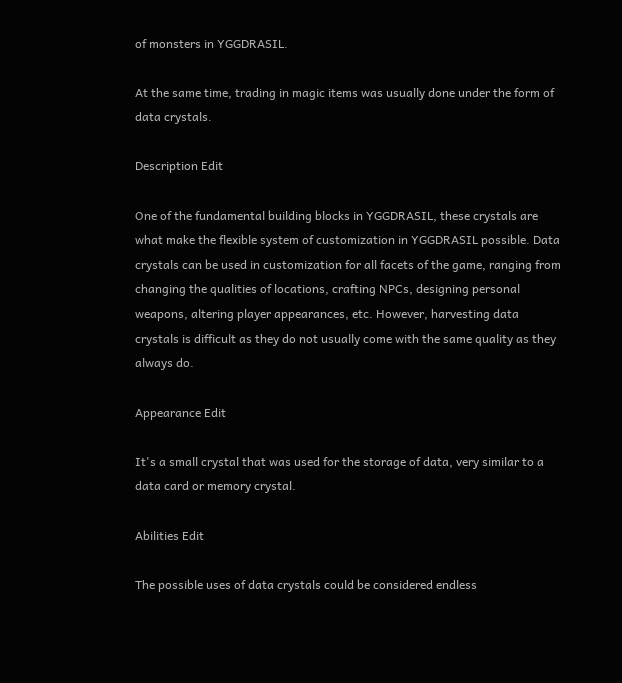of monsters in YGGDRASIL.

At the same time, trading in magic items was usually done under the form of data crystals.

Description Edit

One of the fundamental building blocks in YGGDRASIL, these crystals are what make the flexible system of customization in YGGDRASIL possible. Data crystals can be used in customization for all facets of the game, ranging from changing the qualities of locations, crafting NPCs, designing personal weapons, altering player appearances, etc. However, harvesting data crystals is difficult as they do not usually come with the same quality as they always do.

Appearance Edit

It's a small crystal that was used for the storage of data, very similar to a data card or memory crystal.

Abilities Edit

The possible uses of data crystals could be considered endless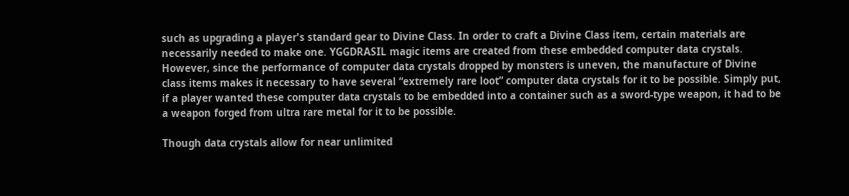such as upgrading a player's standard gear to Divine Class. In order to craft a Divine Class item, certain materials are necessarily needed to make one. YGGDRASIL magic items are created from these embedded computer data crystals. However, since the performance of computer data crystals dropped by monsters is uneven, the manufacture of Divine class items makes it necessary to have several “extremely rare loot” computer data crystals for it to be possible. Simply put, if a player wanted these computer data crystals to be embedded into a container such as a sword-type weapon, it had to be a weapon forged from ultra rare metal for it to be possible.

Though data crystals allow for near unlimited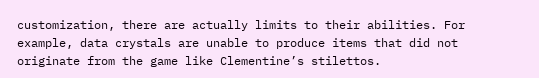customization, there are actually limits to their abilities. For example, data crystals are unable to produce items that did not originate from the game like Clementine’s stilettos.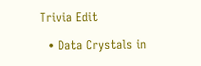Trivia Edit

  • Data Crystals in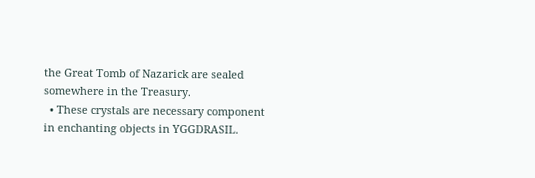the Great Tomb of Nazarick are sealed somewhere in the Treasury.
  • These crystals are necessary component in enchanting objects in YGGDRASIL.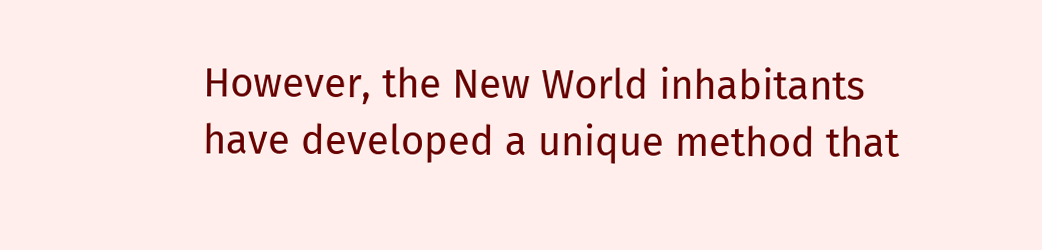However, the New World inhabitants have developed a unique method that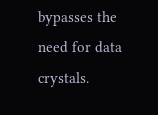bypasses the need for data crystals.